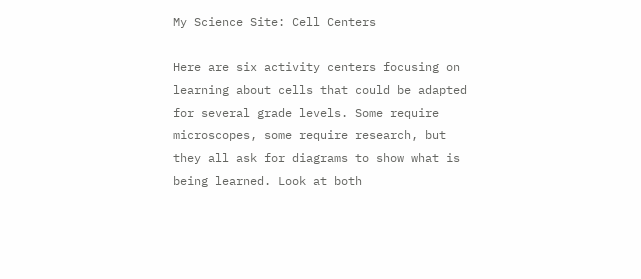My Science Site: Cell Centers

Here are six activity centers focusing on learning about cells that could be adapted for several grade levels. Some require microscopes, some require research, but they all ask for diagrams to show what is being learned. Look at both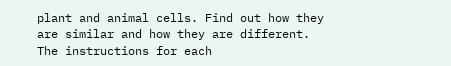plant and animal cells. Find out how they are similar and how they are different. The instructions for each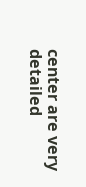center are very detailed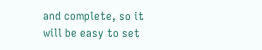and complete, so it will be easy to set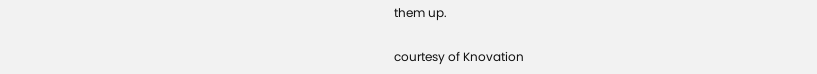them up.

courtesy of Knovation